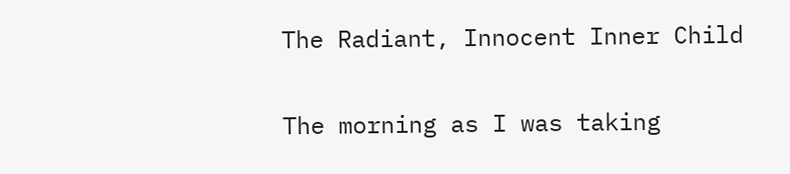The Radiant, Innocent Inner Child

The morning as I was taking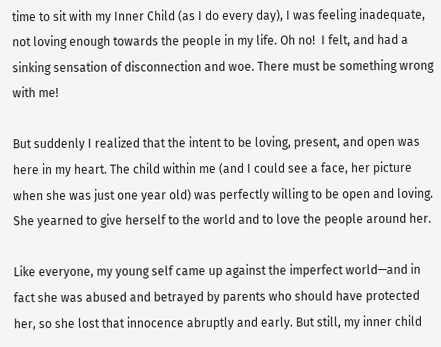time to sit with my Inner Child (as I do every day), I was feeling inadequate, not loving enough towards the people in my life. Oh no!  I felt, and had a sinking sensation of disconnection and woe. There must be something wrong with me!

But suddenly I realized that the intent to be loving, present, and open was here in my heart. The child within me (and I could see a face, her picture when she was just one year old) was perfectly willing to be open and loving. She yearned to give herself to the world and to love the people around her.

Like everyone, my young self came up against the imperfect world—and in fact she was abused and betrayed by parents who should have protected her, so she lost that innocence abruptly and early. But still, my inner child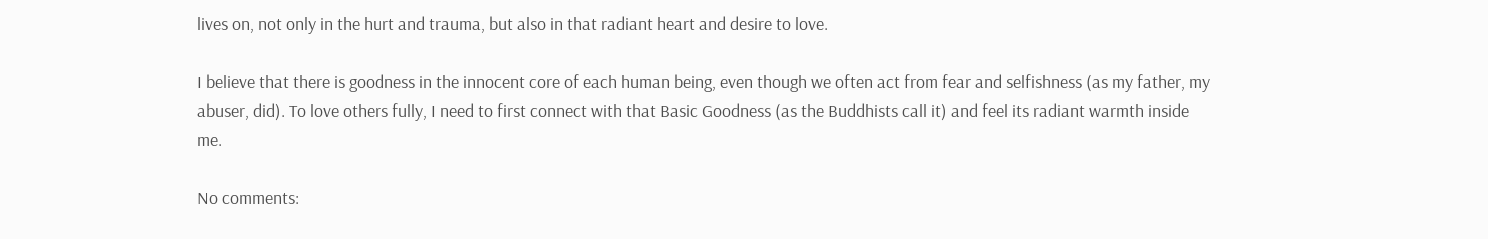lives on, not only in the hurt and trauma, but also in that radiant heart and desire to love.

I believe that there is goodness in the innocent core of each human being, even though we often act from fear and selfishness (as my father, my abuser, did). To love others fully, I need to first connect with that Basic Goodness (as the Buddhists call it) and feel its radiant warmth inside me.

No comments: